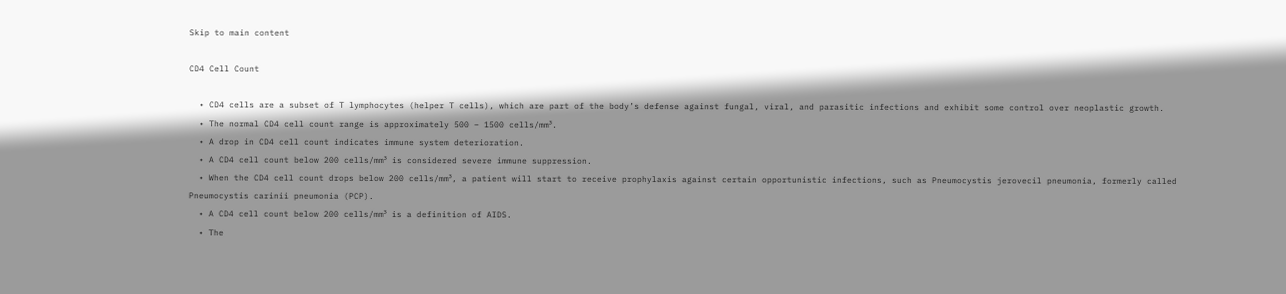Skip to main content

CD4 Cell Count

  • CD4 cells are a subset of T lymphocytes (helper T cells), which are part of the body’s defense against fungal, viral, and parasitic infections and exhibit some control over neoplastic growth.
  • The normal CD4 cell count range is approximately 500 – 1500 cells/mm³.
  • A drop in CD4 cell count indicates immune system deterioration.
  • A CD4 cell count below 200 cells/mm³ is considered severe immune suppression.
  • When the CD4 cell count drops below 200 cells/mm³, a patient will start to receive prophylaxis against certain opportunistic infections, such as Pneumocystis jerovecil pneumonia, formerly called Pneumocystis carinii pneumonia (PCP).
  • A CD4 cell count below 200 cells/mm³ is a definition of AIDS.
  • The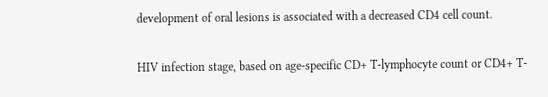development of oral lesions is associated with a decreased CD4 cell count.

HIV infection stage, based on age-specific CD+ T-lymphocyte count or CD4+ T-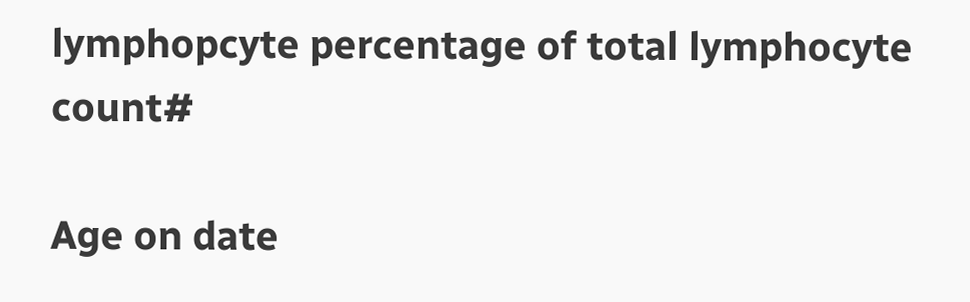lymphopcyte percentage of total lymphocyte count#

Age on date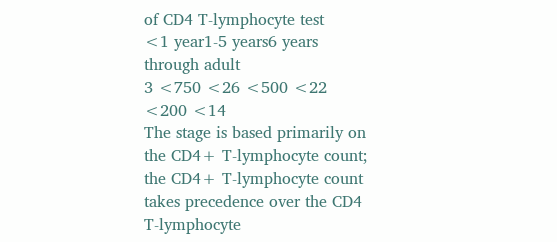of CD4 T-lymphocyte test
<1 year1-5 years6 years through adult
3 <750 <26 <500 <22 <200 <14
The stage is based primarily on the CD4+ T-lymphocyte count; the CD4+ T-lymphocyte count takes precedence over the CD4 T-lymphocyte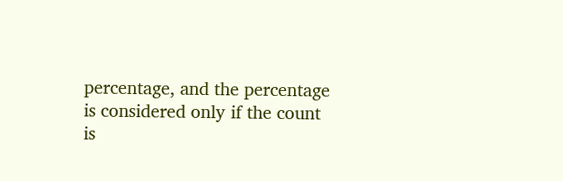percentage, and the percentage is considered only if the count is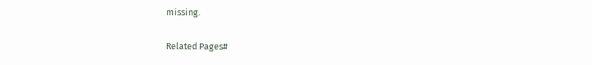missing.

Related Pages#